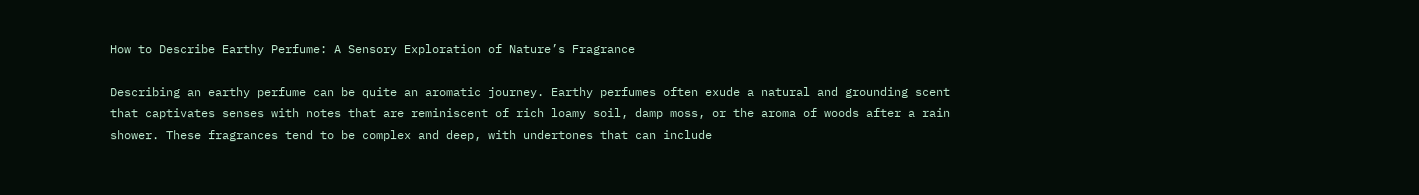How to Describe Earthy Perfume: A Sensory Exploration of Nature’s Fragrance

Describing an earthy perfume can be quite an aromatic journey. Earthy perfumes often exude a natural and grounding scent that captivates senses with notes that are reminiscent of rich loamy soil, damp moss, or the aroma of woods after a rain shower. These fragrances tend to be complex and deep, with undertones that can include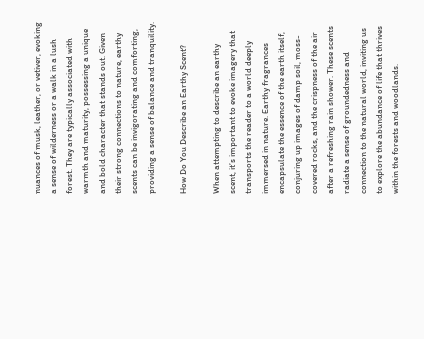nuances of musk, leather, or vetiver, evoking a sense of wilderness or a walk in a lush forest. They are typically associated with warmth and maturity, possessing a unique and bold character that stands out. Given their strong connections to nature, earthy scents can be invigorating and comforting, providing a sense of balance and tranquility.

How Do You Describe an Earthy Scent?

When attempting to describe an earthy scent, it’s important to evoke imagery that transports the reader to a world deeply immersed in nature. Earthy fragrances encapsulate the essence of the earth itself, conjuring up images of damp soil, moss-covered rocks, and the crispness of the air after a refreshing rain shower. These scents radiate a sense of groundedness and connection to the natural world, inviting us to explore the abundance of life that thrives within the forests and woodlands.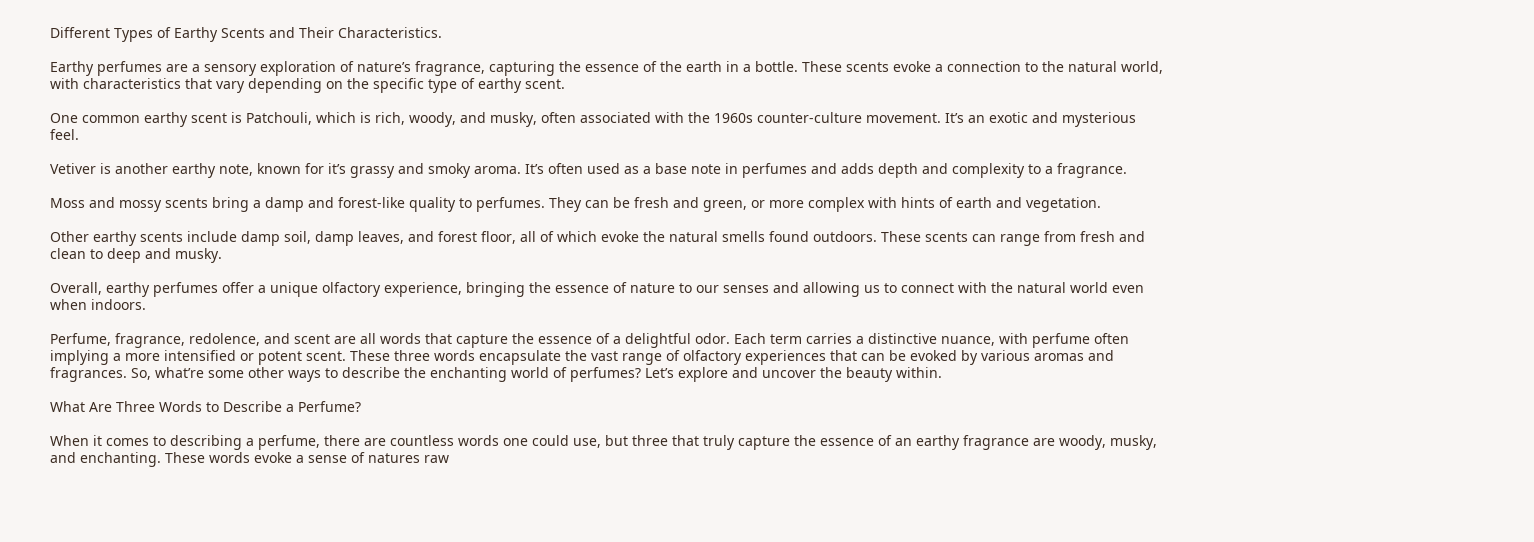Different Types of Earthy Scents and Their Characteristics.

Earthy perfumes are a sensory exploration of nature’s fragrance, capturing the essence of the earth in a bottle. These scents evoke a connection to the natural world, with characteristics that vary depending on the specific type of earthy scent.

One common earthy scent is Patchouli, which is rich, woody, and musky, often associated with the 1960s counter-culture movement. It’s an exotic and mysterious feel.

Vetiver is another earthy note, known for it’s grassy and smoky aroma. It’s often used as a base note in perfumes and adds depth and complexity to a fragrance.

Moss and mossy scents bring a damp and forest-like quality to perfumes. They can be fresh and green, or more complex with hints of earth and vegetation.

Other earthy scents include damp soil, damp leaves, and forest floor, all of which evoke the natural smells found outdoors. These scents can range from fresh and clean to deep and musky.

Overall, earthy perfumes offer a unique olfactory experience, bringing the essence of nature to our senses and allowing us to connect with the natural world even when indoors.

Perfume, fragrance, redolence, and scent are all words that capture the essence of a delightful odor. Each term carries a distinctive nuance, with perfume often implying a more intensified or potent scent. These three words encapsulate the vast range of olfactory experiences that can be evoked by various aromas and fragrances. So, what’re some other ways to describe the enchanting world of perfumes? Let’s explore and uncover the beauty within.

What Are Three Words to Describe a Perfume?

When it comes to describing a perfume, there are countless words one could use, but three that truly capture the essence of an earthy fragrance are woody, musky, and enchanting. These words evoke a sense of natures raw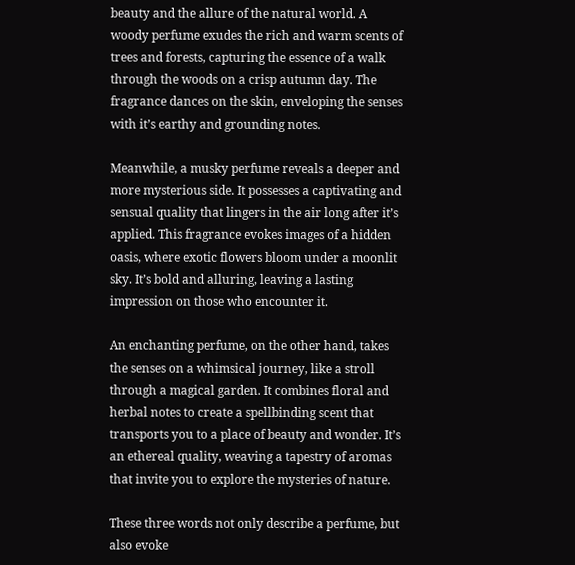beauty and the allure of the natural world. A woody perfume exudes the rich and warm scents of trees and forests, capturing the essence of a walk through the woods on a crisp autumn day. The fragrance dances on the skin, enveloping the senses with it’s earthy and grounding notes.

Meanwhile, a musky perfume reveals a deeper and more mysterious side. It possesses a captivating and sensual quality that lingers in the air long after it’s applied. This fragrance evokes images of a hidden oasis, where exotic flowers bloom under a moonlit sky. It’s bold and alluring, leaving a lasting impression on those who encounter it.

An enchanting perfume, on the other hand, takes the senses on a whimsical journey, like a stroll through a magical garden. It combines floral and herbal notes to create a spellbinding scent that transports you to a place of beauty and wonder. It’s an ethereal quality, weaving a tapestry of aromas that invite you to explore the mysteries of nature.

These three words not only describe a perfume, but also evoke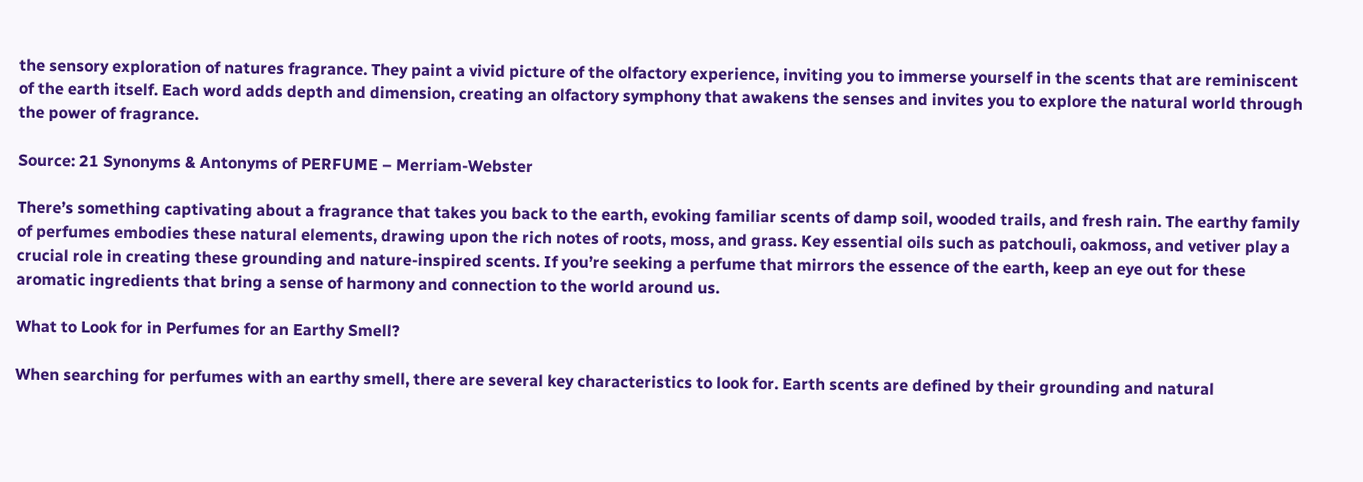the sensory exploration of natures fragrance. They paint a vivid picture of the olfactory experience, inviting you to immerse yourself in the scents that are reminiscent of the earth itself. Each word adds depth and dimension, creating an olfactory symphony that awakens the senses and invites you to explore the natural world through the power of fragrance.

Source: 21 Synonyms & Antonyms of PERFUME – Merriam-Webster

There’s something captivating about a fragrance that takes you back to the earth, evoking familiar scents of damp soil, wooded trails, and fresh rain. The earthy family of perfumes embodies these natural elements, drawing upon the rich notes of roots, moss, and grass. Key essential oils such as patchouli, oakmoss, and vetiver play a crucial role in creating these grounding and nature-inspired scents. If you’re seeking a perfume that mirrors the essence of the earth, keep an eye out for these aromatic ingredients that bring a sense of harmony and connection to the world around us.

What to Look for in Perfumes for an Earthy Smell?

When searching for perfumes with an earthy smell, there are several key characteristics to look for. Earth scents are defined by their grounding and natural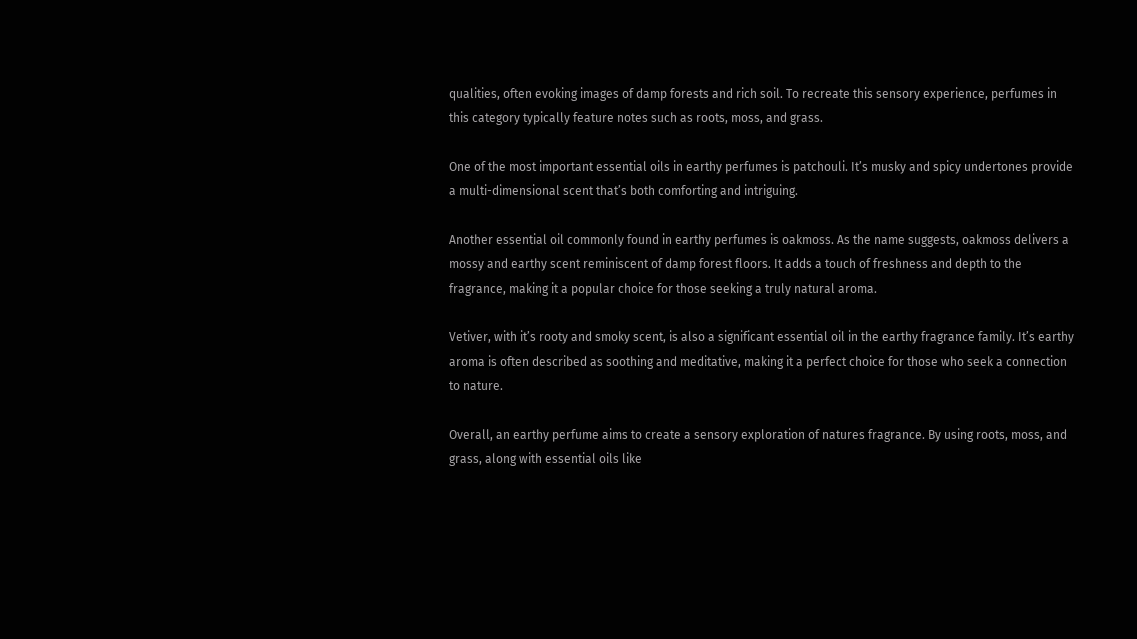qualities, often evoking images of damp forests and rich soil. To recreate this sensory experience, perfumes in this category typically feature notes such as roots, moss, and grass.

One of the most important essential oils in earthy perfumes is patchouli. It’s musky and spicy undertones provide a multi-dimensional scent that’s both comforting and intriguing.

Another essential oil commonly found in earthy perfumes is oakmoss. As the name suggests, oakmoss delivers a mossy and earthy scent reminiscent of damp forest floors. It adds a touch of freshness and depth to the fragrance, making it a popular choice for those seeking a truly natural aroma.

Vetiver, with it’s rooty and smoky scent, is also a significant essential oil in the earthy fragrance family. It’s earthy aroma is often described as soothing and meditative, making it a perfect choice for those who seek a connection to nature.

Overall, an earthy perfume aims to create a sensory exploration of natures fragrance. By using roots, moss, and grass, along with essential oils like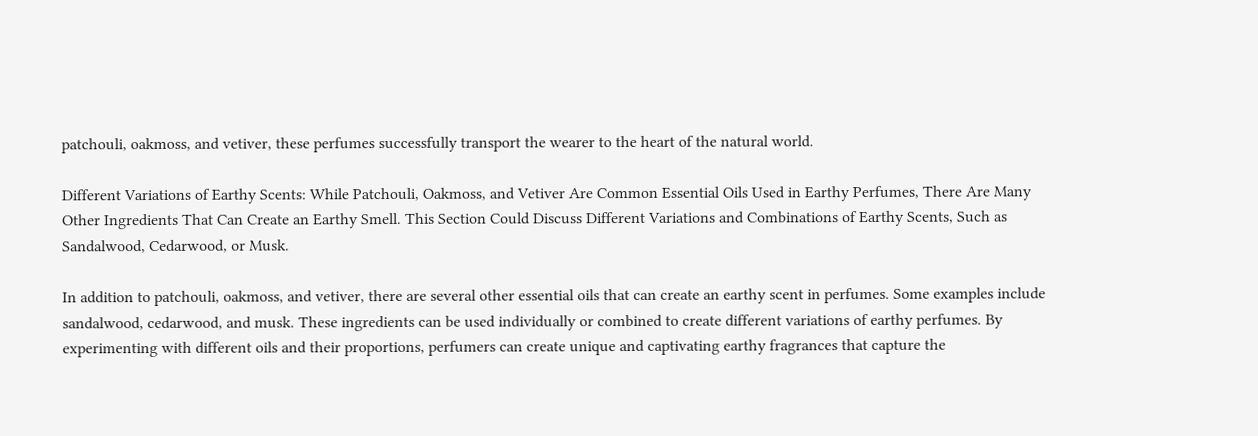patchouli, oakmoss, and vetiver, these perfumes successfully transport the wearer to the heart of the natural world.

Different Variations of Earthy Scents: While Patchouli, Oakmoss, and Vetiver Are Common Essential Oils Used in Earthy Perfumes, There Are Many Other Ingredients That Can Create an Earthy Smell. This Section Could Discuss Different Variations and Combinations of Earthy Scents, Such as Sandalwood, Cedarwood, or Musk.

In addition to patchouli, oakmoss, and vetiver, there are several other essential oils that can create an earthy scent in perfumes. Some examples include sandalwood, cedarwood, and musk. These ingredients can be used individually or combined to create different variations of earthy perfumes. By experimenting with different oils and their proportions, perfumers can create unique and captivating earthy fragrances that capture the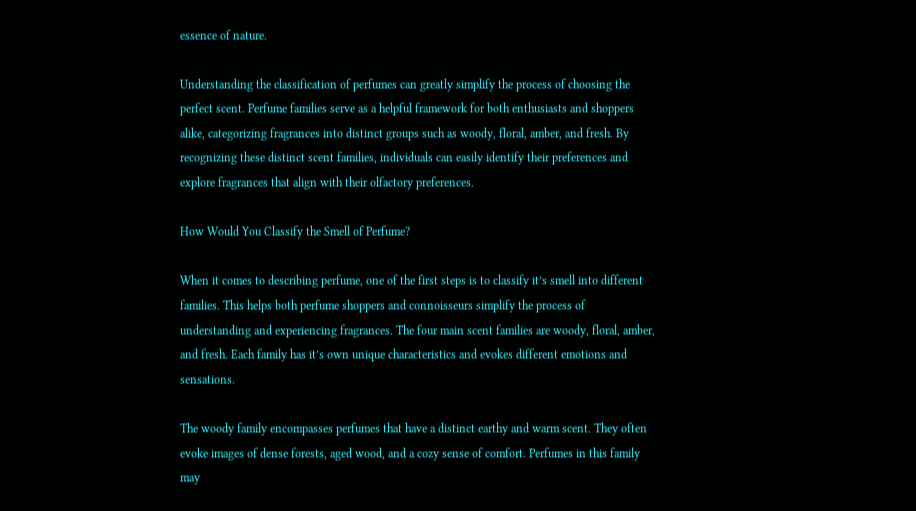essence of nature.

Understanding the classification of perfumes can greatly simplify the process of choosing the perfect scent. Perfume families serve as a helpful framework for both enthusiasts and shoppers alike, categorizing fragrances into distinct groups such as woody, floral, amber, and fresh. By recognizing these distinct scent families, individuals can easily identify their preferences and explore fragrances that align with their olfactory preferences.

How Would You Classify the Smell of Perfume?

When it comes to describing perfume, one of the first steps is to classify it’s smell into different families. This helps both perfume shoppers and connoisseurs simplify the process of understanding and experiencing fragrances. The four main scent families are woody, floral, amber, and fresh. Each family has it’s own unique characteristics and evokes different emotions and sensations.

The woody family encompasses perfumes that have a distinct earthy and warm scent. They often evoke images of dense forests, aged wood, and a cozy sense of comfort. Perfumes in this family may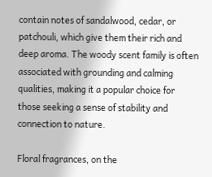contain notes of sandalwood, cedar, or patchouli, which give them their rich and deep aroma. The woody scent family is often associated with grounding and calming qualities, making it a popular choice for those seeking a sense of stability and connection to nature.

Floral fragrances, on the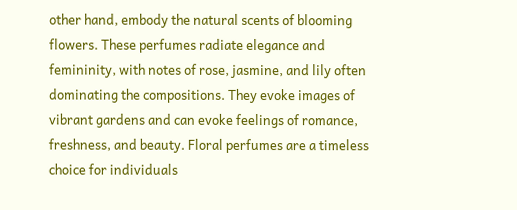other hand, embody the natural scents of blooming flowers. These perfumes radiate elegance and femininity, with notes of rose, jasmine, and lily often dominating the compositions. They evoke images of vibrant gardens and can evoke feelings of romance, freshness, and beauty. Floral perfumes are a timeless choice for individuals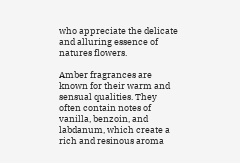who appreciate the delicate and alluring essence of natures flowers.

Amber fragrances are known for their warm and sensual qualities. They often contain notes of vanilla, benzoin, and labdanum, which create a rich and resinous aroma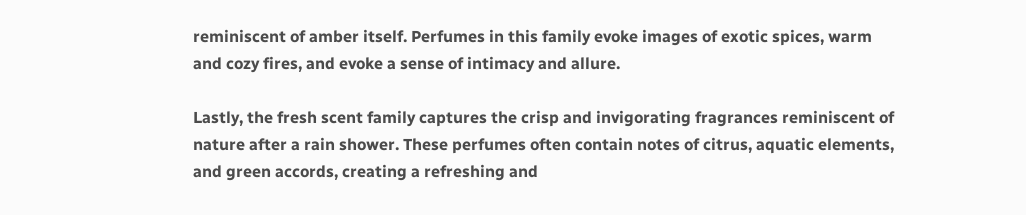reminiscent of amber itself. Perfumes in this family evoke images of exotic spices, warm and cozy fires, and evoke a sense of intimacy and allure.

Lastly, the fresh scent family captures the crisp and invigorating fragrances reminiscent of nature after a rain shower. These perfumes often contain notes of citrus, aquatic elements, and green accords, creating a refreshing and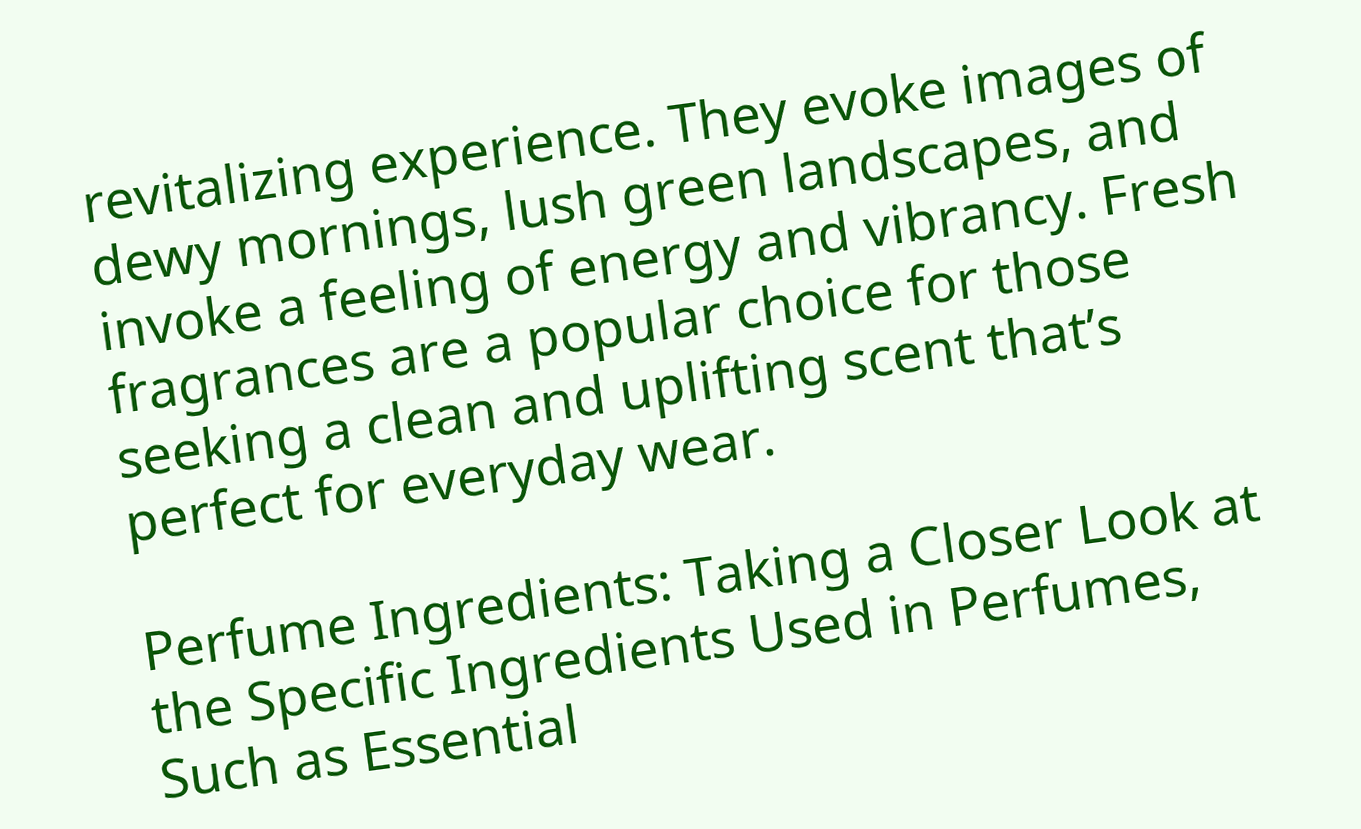revitalizing experience. They evoke images of dewy mornings, lush green landscapes, and invoke a feeling of energy and vibrancy. Fresh fragrances are a popular choice for those seeking a clean and uplifting scent that’s perfect for everyday wear.

Perfume Ingredients: Taking a Closer Look at the Specific Ingredients Used in Perfumes, Such as Essential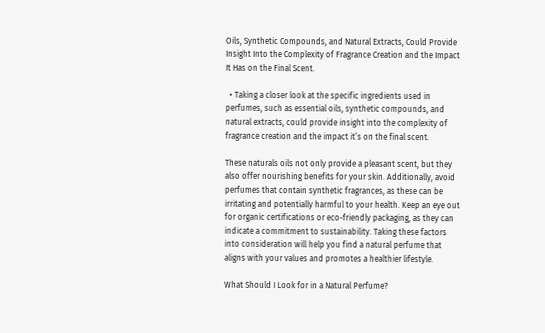Oils, Synthetic Compounds, and Natural Extracts, Could Provide Insight Into the Complexity of Fragrance Creation and the Impact It Has on the Final Scent.

  • Taking a closer look at the specific ingredients used in perfumes, such as essential oils, synthetic compounds, and natural extracts, could provide insight into the complexity of fragrance creation and the impact it’s on the final scent.

These naturals oils not only provide a pleasant scent, but they also offer nourishing benefits for your skin. Additionally, avoid perfumes that contain synthetic fragrances, as these can be irritating and potentially harmful to your health. Keep an eye out for organic certifications or eco-friendly packaging, as they can indicate a commitment to sustainability. Taking these factors into consideration will help you find a natural perfume that aligns with your values and promotes a healthier lifestyle.

What Should I Look for in a Natural Perfume?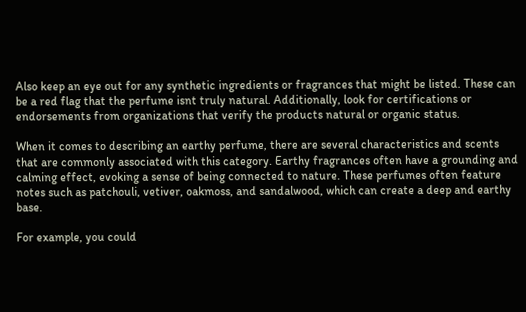Also keep an eye out for any synthetic ingredients or fragrances that might be listed. These can be a red flag that the perfume isnt truly natural. Additionally, look for certifications or endorsements from organizations that verify the products natural or organic status.

When it comes to describing an earthy perfume, there are several characteristics and scents that are commonly associated with this category. Earthy fragrances often have a grounding and calming effect, evoking a sense of being connected to nature. These perfumes often feature notes such as patchouli, vetiver, oakmoss, and sandalwood, which can create a deep and earthy base.

For example, you could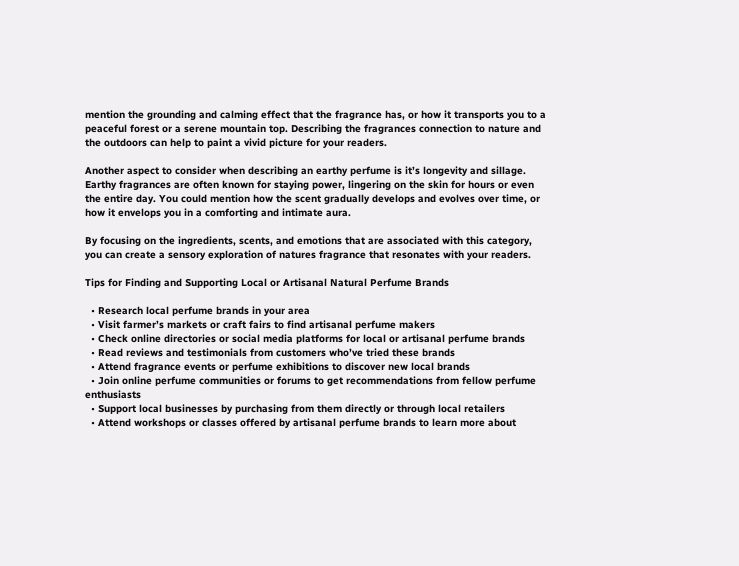mention the grounding and calming effect that the fragrance has, or how it transports you to a peaceful forest or a serene mountain top. Describing the fragrances connection to nature and the outdoors can help to paint a vivid picture for your readers.

Another aspect to consider when describing an earthy perfume is it’s longevity and sillage. Earthy fragrances are often known for staying power, lingering on the skin for hours or even the entire day. You could mention how the scent gradually develops and evolves over time, or how it envelops you in a comforting and intimate aura.

By focusing on the ingredients, scents, and emotions that are associated with this category, you can create a sensory exploration of natures fragrance that resonates with your readers.

Tips for Finding and Supporting Local or Artisanal Natural Perfume Brands

  • Research local perfume brands in your area
  • Visit farmer’s markets or craft fairs to find artisanal perfume makers
  • Check online directories or social media platforms for local or artisanal perfume brands
  • Read reviews and testimonials from customers who’ve tried these brands
  • Attend fragrance events or perfume exhibitions to discover new local brands
  • Join online perfume communities or forums to get recommendations from fellow perfume enthusiasts
  • Support local businesses by purchasing from them directly or through local retailers
  • Attend workshops or classes offered by artisanal perfume brands to learn more about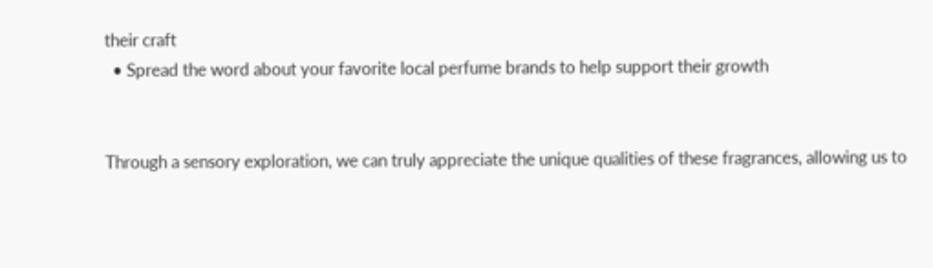their craft
  • Spread the word about your favorite local perfume brands to help support their growth


Through a sensory exploration, we can truly appreciate the unique qualities of these fragrances, allowing us to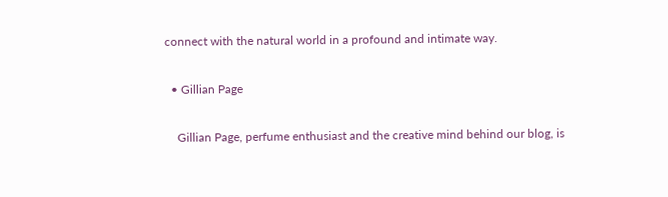connect with the natural world in a profound and intimate way.

  • Gillian Page

    Gillian Page, perfume enthusiast and the creative mind behind our blog, is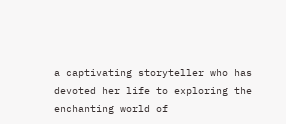a captivating storyteller who has devoted her life to exploring the enchanting world of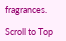fragrances.

Scroll to Top